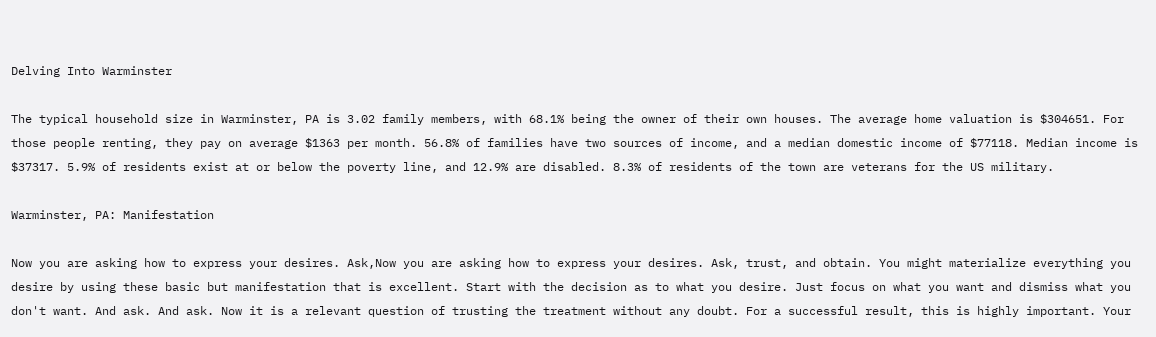Delving Into Warminster

The typical household size in Warminster, PA is 3.02 family members, with 68.1% being the owner of their own houses. The average home valuation is $304651. For those people renting, they pay on average $1363 per month. 56.8% of families have two sources of income, and a median domestic income of $77118. Median income is $37317. 5.9% of residents exist at or below the poverty line, and 12.9% are disabled. 8.3% of residents of the town are veterans for the US military.

Warminster, PA: Manifestation

Now you are asking how to express your desires. Ask,Now you are asking how to express your desires. Ask, trust, and obtain. You might materialize everything you desire by using these basic but manifestation that is excellent. Start with the decision as to what you desire. Just focus on what you want and dismiss what you don't want. And ask. And ask. Now it is a relevant question of trusting the treatment without any doubt. For a successful result, this is highly important. Your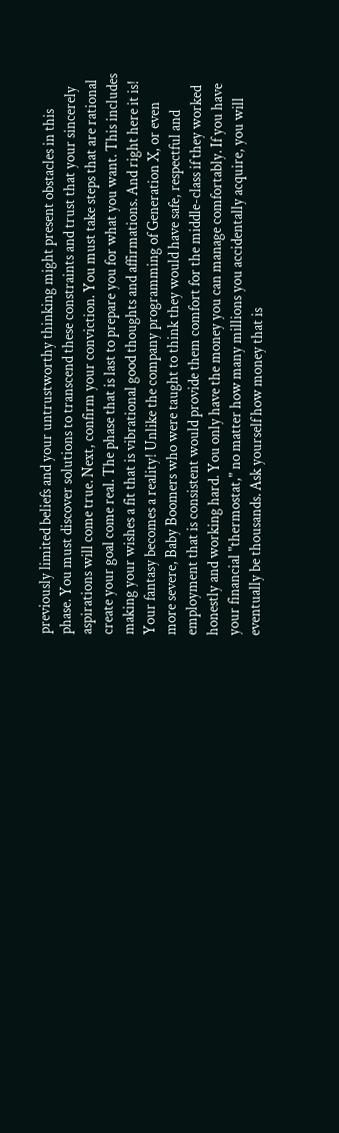previously limited beliefs and your untrustworthy thinking might present obstacles in this phase. You must discover solutions to transcend these constraints and trust that your sincerely aspirations will come true. Next, confirm your conviction. You must take steps that are rational create your goal come real. The phase that is last to prepare you for what you want. This includes making your wishes a fit that is vibrational good thoughts and affirmations. And right here it is! Your fantasy becomes a reality! Unlike the company programming of Generation X, or even more severe, Baby Boomers who were taught to think they would have safe, respectful and employment that is consistent would provide them comfort for the middle-class if they worked honestly and working hard. You only have the money you can manage comfortably. If you have your financial "thermostat," no matter how many millions you accidentally acquire, you will eventually be thousands. Ask yourself how money that is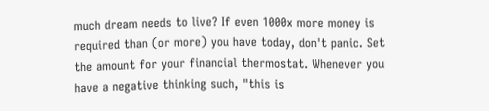much dream needs to live? If even 1000x more money is required than (or more) you have today, don't panic. Set the amount for your financial thermostat. Whenever you have a negative thinking such, "this is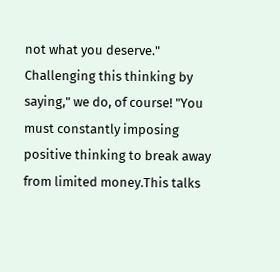not what you deserve." Challenging this thinking by saying," we do, of course! "You must constantly imposing positive thinking to break away from limited money.This talks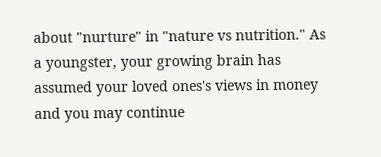about "nurture" in "nature vs nutrition." As a youngster, your growing brain has assumed your loved ones's views in money and you may continue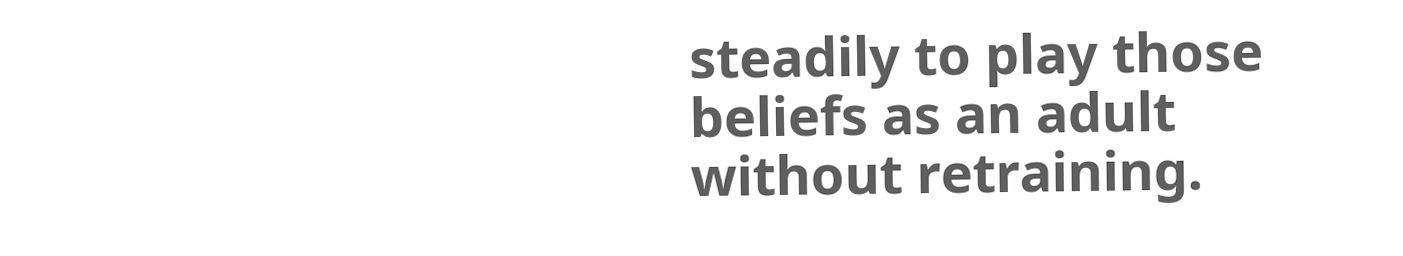steadily to play those beliefs as an adult without retraining.